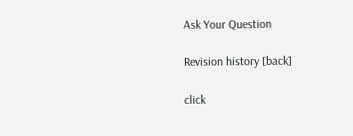Ask Your Question

Revision history [back]

click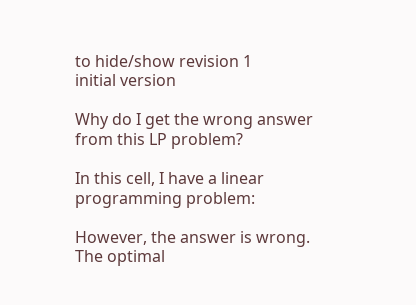to hide/show revision 1
initial version

Why do I get the wrong answer from this LP problem?

In this cell, I have a linear programming problem:

However, the answer is wrong. The optimal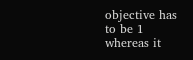objective has to be 1 whereas it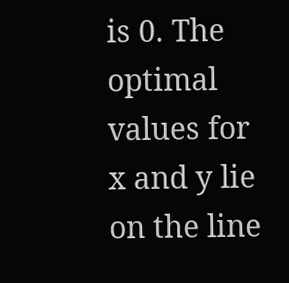is 0. The optimal values for x and y lie on the line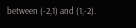between (-2,1) and (1,-2).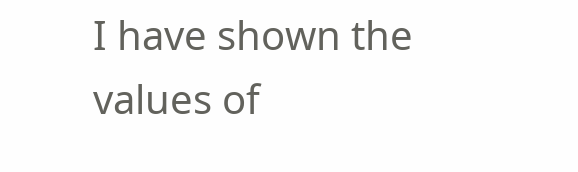I have shown the values of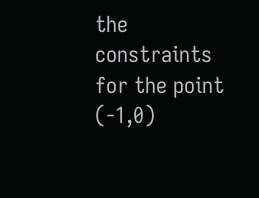the constraints for the point (-1,0)